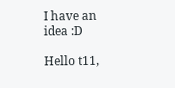I have an idea :D

Hello t11,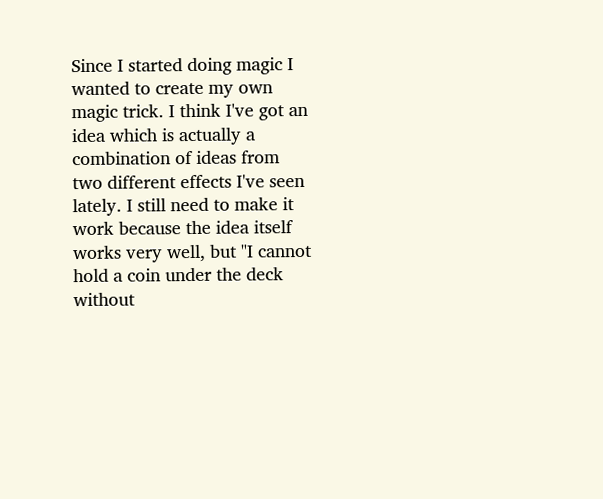Since I started doing magic I wanted to create my own magic trick. I think I've got an idea which is actually a combination of ideas from two different effects I've seen lately. I still need to make it work because the idea itself works very well, but "I cannot hold a coin under the deck without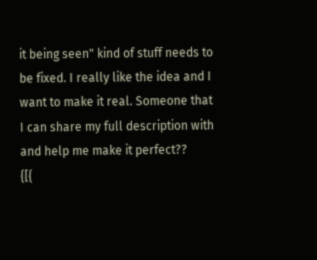it being seen" kind of stuff needs to be fixed. I really like the idea and I want to make it real. Someone that I can share my full description with and help me make it perfect??
{[{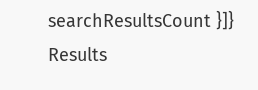searchResultsCount }]} Results